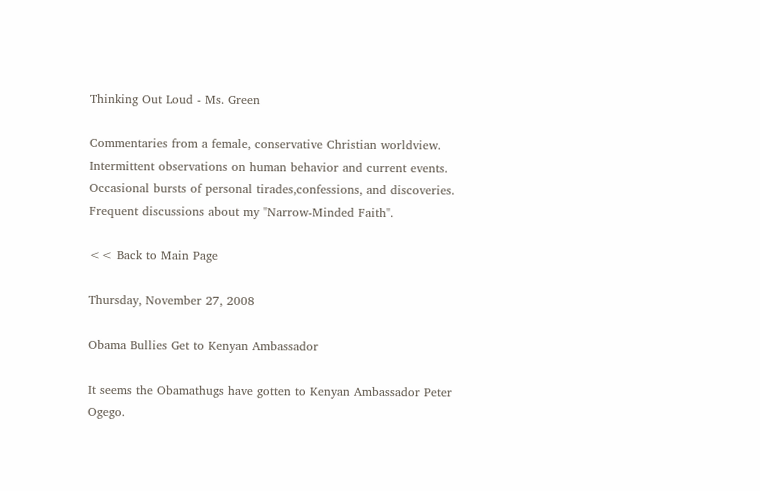Thinking Out Loud - Ms. Green

Commentaries from a female, conservative Christian worldview. Intermittent observations on human behavior and current events. Occasional bursts of personal tirades,confessions, and discoveries. Frequent discussions about my "Narrow-Minded Faith".

<< Back to Main Page

Thursday, November 27, 2008

Obama Bullies Get to Kenyan Ambassador

It seems the Obamathugs have gotten to Kenyan Ambassador Peter Ogego.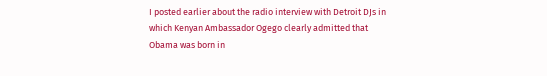I posted earlier about the radio interview with Detroit DJs in which Kenyan Ambassador Ogego clearly admitted that Obama was born in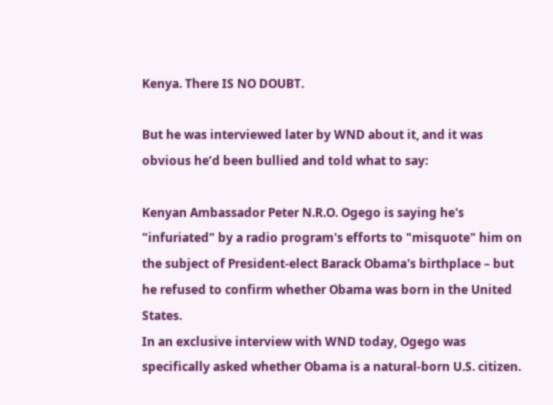Kenya. There IS NO DOUBT.

But he was interviewed later by WND about it, and it was obvious he’d been bullied and told what to say:

Kenyan Ambassador Peter N.R.O. Ogego is saying he's "infuriated" by a radio program's efforts to "misquote" him on the subject of President-elect Barack Obama's birthplace – but he refused to confirm whether Obama was born in the United States.
In an exclusive interview with WND today, Ogego was specifically asked whether Obama is a natural-born U.S. citizen.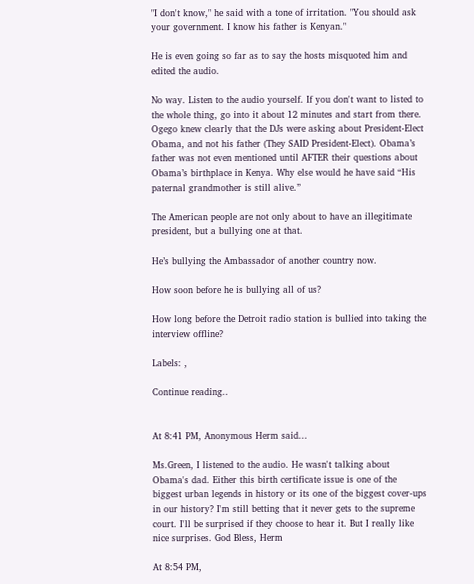"I don't know," he said with a tone of irritation. "You should ask your government. I know his father is Kenyan."

He is even going so far as to say the hosts misquoted him and edited the audio.

No way. Listen to the audio yourself. If you don't want to listed to the whole thing, go into it about 12 minutes and start from there. Ogego knew clearly that the DJs were asking about President-Elect Obama, and not his father (They SAID President-Elect). Obama’s father was not even mentioned until AFTER their questions about Obama’s birthplace in Kenya. Why else would he have said “His paternal grandmother is still alive.”

The American people are not only about to have an illegitimate president, but a bullying one at that.

He’s bullying the Ambassador of another country now.

How soon before he is bullying all of us?

How long before the Detroit radio station is bullied into taking the interview offline?

Labels: ,

Continue reading..


At 8:41 PM, Anonymous Herm said...

Ms.Green, I listened to the audio. He wasn't talking about Obama's dad. Either this birth certificate issue is one of the biggest urban legends in history or its one of the biggest cover-ups in our history? I'm still betting that it never gets to the supreme court. I'll be surprised if they choose to hear it. But I really like nice surprises. God Bless, Herm

At 8:54 PM,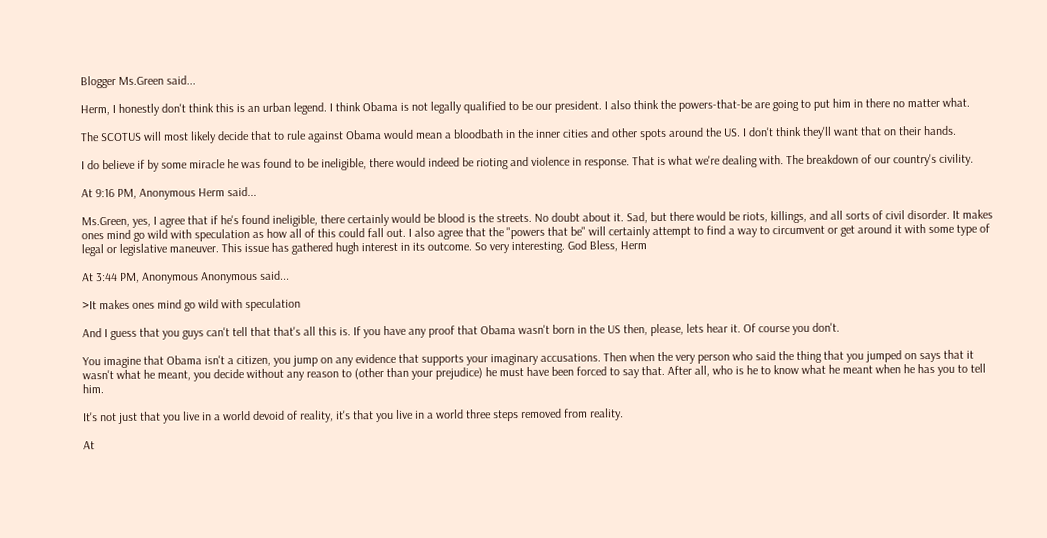Blogger Ms.Green said...

Herm, I honestly don't think this is an urban legend. I think Obama is not legally qualified to be our president. I also think the powers-that-be are going to put him in there no matter what.

The SCOTUS will most likely decide that to rule against Obama would mean a bloodbath in the inner cities and other spots around the US. I don't think they'll want that on their hands.

I do believe if by some miracle he was found to be ineligible, there would indeed be rioting and violence in response. That is what we're dealing with. The breakdown of our country's civility.

At 9:16 PM, Anonymous Herm said...

Ms.Green, yes, I agree that if he's found ineligible, there certainly would be blood is the streets. No doubt about it. Sad, but there would be riots, killings, and all sorts of civil disorder. It makes ones mind go wild with speculation as how all of this could fall out. I also agree that the "powers that be" will certainly attempt to find a way to circumvent or get around it with some type of legal or legislative maneuver. This issue has gathered hugh interest in its outcome. So very interesting. God Bless, Herm

At 3:44 PM, Anonymous Anonymous said...

>It makes ones mind go wild with speculation

And I guess that you guys can't tell that that's all this is. If you have any proof that Obama wasn't born in the US then, please, lets hear it. Of course you don't.

You imagine that Obama isn't a citizen, you jump on any evidence that supports your imaginary accusations. Then when the very person who said the thing that you jumped on says that it wasn't what he meant, you decide without any reason to (other than your prejudice) he must have been forced to say that. After all, who is he to know what he meant when he has you to tell him.

It's not just that you live in a world devoid of reality, it's that you live in a world three steps removed from reality.

At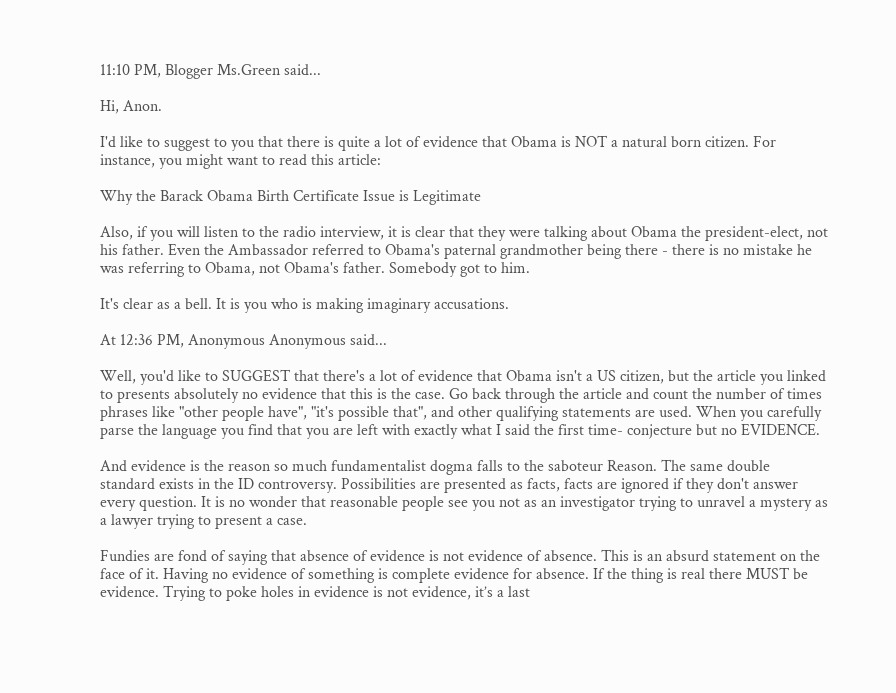11:10 PM, Blogger Ms.Green said...

Hi, Anon.

I'd like to suggest to you that there is quite a lot of evidence that Obama is NOT a natural born citizen. For instance, you might want to read this article:

Why the Barack Obama Birth Certificate Issue is Legitimate

Also, if you will listen to the radio interview, it is clear that they were talking about Obama the president-elect, not his father. Even the Ambassador referred to Obama's paternal grandmother being there - there is no mistake he was referring to Obama, not Obama's father. Somebody got to him.

It's clear as a bell. It is you who is making imaginary accusations.

At 12:36 PM, Anonymous Anonymous said...

Well, you'd like to SUGGEST that there's a lot of evidence that Obama isn't a US citizen, but the article you linked to presents absolutely no evidence that this is the case. Go back through the article and count the number of times phrases like "other people have", "it's possible that", and other qualifying statements are used. When you carefully parse the language you find that you are left with exactly what I said the first time- conjecture but no EVIDENCE.

And evidence is the reason so much fundamentalist dogma falls to the saboteur Reason. The same double standard exists in the ID controversy. Possibilities are presented as facts, facts are ignored if they don't answer every question. It is no wonder that reasonable people see you not as an investigator trying to unravel a mystery as a lawyer trying to present a case.

Fundies are fond of saying that absence of evidence is not evidence of absence. This is an absurd statement on the face of it. Having no evidence of something is complete evidence for absence. If the thing is real there MUST be evidence. Trying to poke holes in evidence is not evidence, it’s a last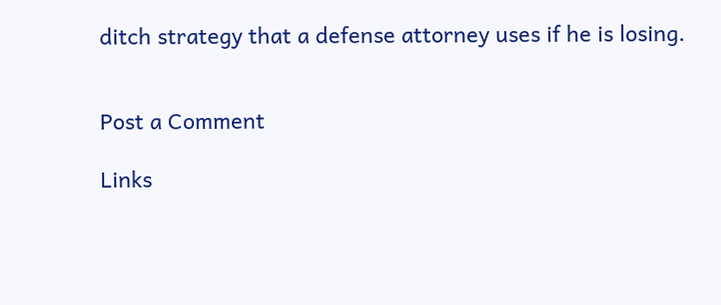ditch strategy that a defense attorney uses if he is losing.


Post a Comment

Links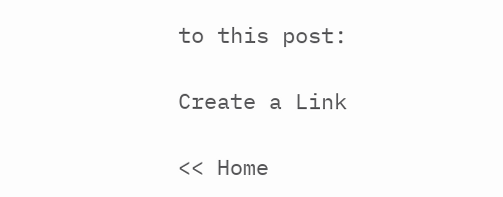to this post:

Create a Link

<< Home